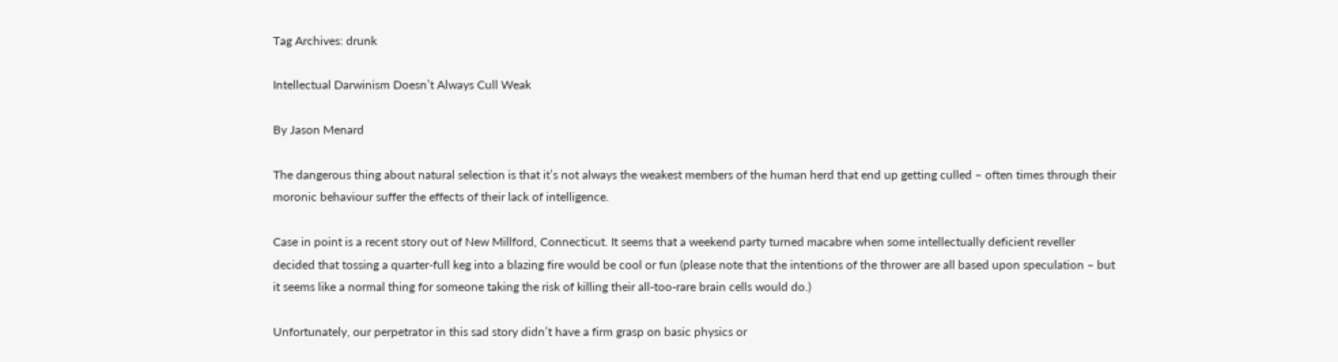Tag Archives: drunk

Intellectual Darwinism Doesn’t Always Cull Weak

By Jason Menard

The dangerous thing about natural selection is that it’s not always the weakest members of the human herd that end up getting culled – often times through their moronic behaviour suffer the effects of their lack of intelligence.

Case in point is a recent story out of New Millford, Connecticut. It seems that a weekend party turned macabre when some intellectually deficient reveller decided that tossing a quarter-full keg into a blazing fire would be cool or fun (please note that the intentions of the thrower are all based upon speculation – but it seems like a normal thing for someone taking the risk of killing their all-too-rare brain cells would do.)

Unfortunately, our perpetrator in this sad story didn’t have a firm grasp on basic physics or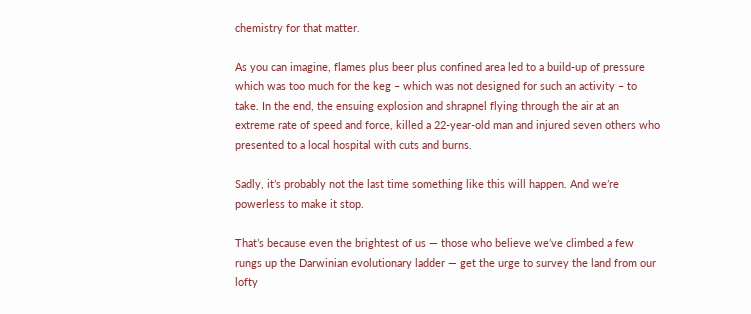chemistry for that matter.

As you can imagine, flames plus beer plus confined area led to a build-up of pressure which was too much for the keg – which was not designed for such an activity – to take. In the end, the ensuing explosion and shrapnel flying through the air at an extreme rate of speed and force, killed a 22-year-old man and injured seven others who presented to a local hospital with cuts and burns.

Sadly, it’s probably not the last time something like this will happen. And we’re powerless to make it stop.

That’s because even the brightest of us — those who believe we’ve climbed a few rungs up the Darwinian evolutionary ladder — get the urge to survey the land from our lofty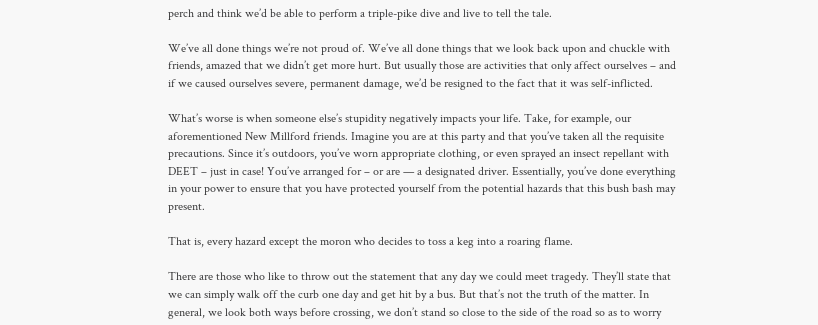perch and think we’d be able to perform a triple-pike dive and live to tell the tale.

We’ve all done things we’re not proud of. We’ve all done things that we look back upon and chuckle with friends, amazed that we didn’t get more hurt. But usually those are activities that only affect ourselves – and if we caused ourselves severe, permanent damage, we’d be resigned to the fact that it was self-inflicted.

What’s worse is when someone else’s stupidity negatively impacts your life. Take, for example, our aforementioned New Millford friends. Imagine you are at this party and that you’ve taken all the requisite precautions. Since it’s outdoors, you’ve worn appropriate clothing, or even sprayed an insect repellant with DEET – just in case! You’ve arranged for – or are — a designated driver. Essentially, you’ve done everything in your power to ensure that you have protected yourself from the potential hazards that this bush bash may present.

That is, every hazard except the moron who decides to toss a keg into a roaring flame.

There are those who like to throw out the statement that any day we could meet tragedy. They’ll state that we can simply walk off the curb one day and get hit by a bus. But that’s not the truth of the matter. In general, we look both ways before crossing, we don’t stand so close to the side of the road so as to worry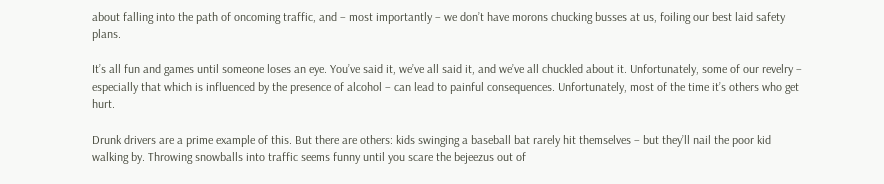about falling into the path of oncoming traffic, and – most importantly – we don’t have morons chucking busses at us, foiling our best laid safety plans.

It’s all fun and games until someone loses an eye. You’ve said it, we’ve all said it, and we’ve all chuckled about it. Unfortunately, some of our revelry – especially that which is influenced by the presence of alcohol – can lead to painful consequences. Unfortunately, most of the time it’s others who get hurt.

Drunk drivers are a prime example of this. But there are others: kids swinging a baseball bat rarely hit themselves – but they’ll nail the poor kid walking by. Throwing snowballs into traffic seems funny until you scare the bejeezus out of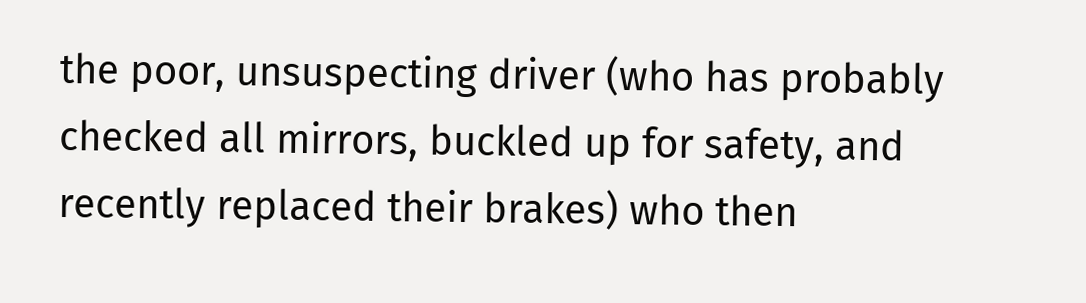the poor, unsuspecting driver (who has probably checked all mirrors, buckled up for safety, and recently replaced their brakes) who then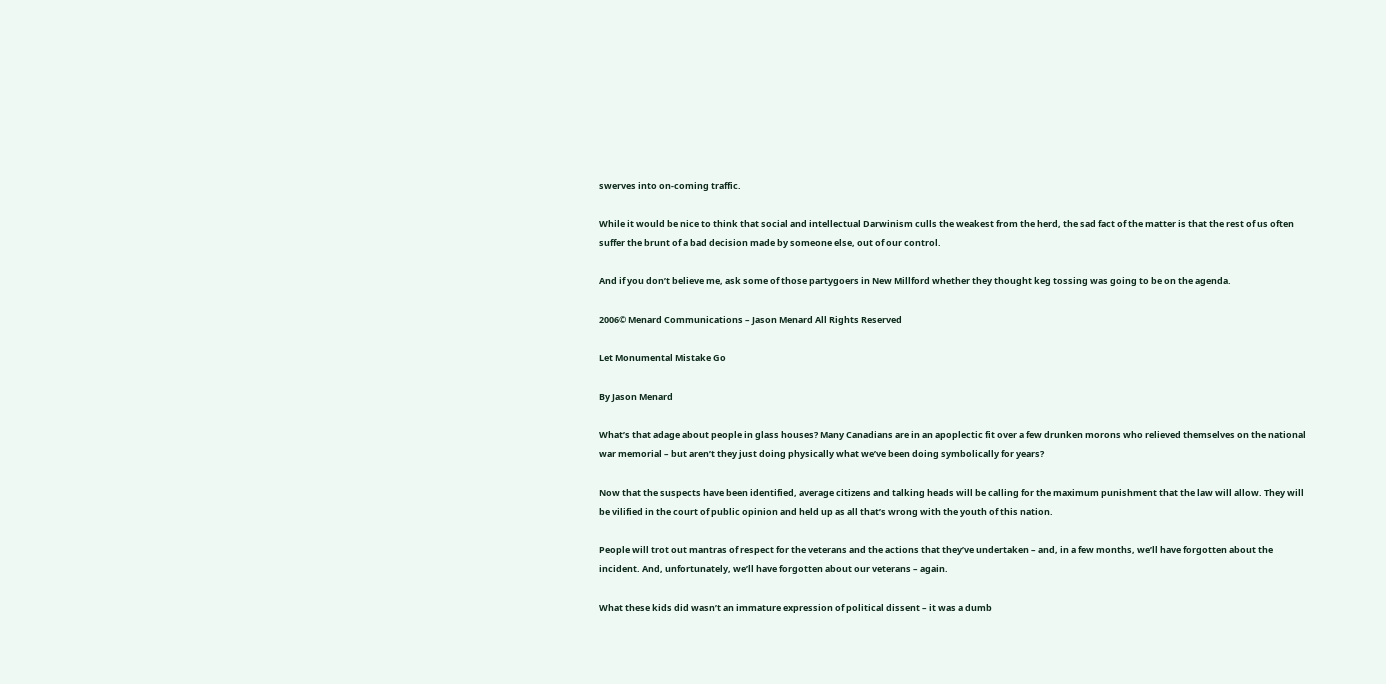swerves into on-coming traffic.

While it would be nice to think that social and intellectual Darwinism culls the weakest from the herd, the sad fact of the matter is that the rest of us often suffer the brunt of a bad decision made by someone else, out of our control.

And if you don’t believe me, ask some of those partygoers in New Millford whether they thought keg tossing was going to be on the agenda.

2006© Menard Communications – Jason Menard All Rights Reserved

Let Monumental Mistake Go

By Jason Menard

What’s that adage about people in glass houses? Many Canadians are in an apoplectic fit over a few drunken morons who relieved themselves on the national war memorial – but aren’t they just doing physically what we’ve been doing symbolically for years?

Now that the suspects have been identified, average citizens and talking heads will be calling for the maximum punishment that the law will allow. They will be vilified in the court of public opinion and held up as all that’s wrong with the youth of this nation.

People will trot out mantras of respect for the veterans and the actions that they’ve undertaken – and, in a few months, we’ll have forgotten about the incident. And, unfortunately, we’ll have forgotten about our veterans – again.

What these kids did wasn’t an immature expression of political dissent – it was a dumb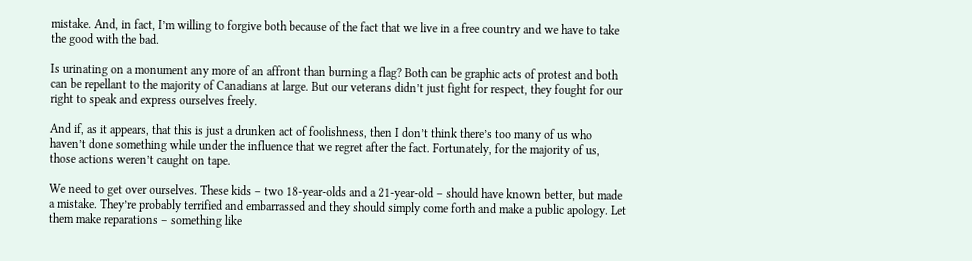mistake. And, in fact, I’m willing to forgive both because of the fact that we live in a free country and we have to take the good with the bad.

Is urinating on a monument any more of an affront than burning a flag? Both can be graphic acts of protest and both can be repellant to the majority of Canadians at large. But our veterans didn’t just fight for respect, they fought for our right to speak and express ourselves freely.

And if, as it appears, that this is just a drunken act of foolishness, then I don’t think there’s too many of us who haven’t done something while under the influence that we regret after the fact. Fortunately, for the majority of us, those actions weren’t caught on tape.

We need to get over ourselves. These kids – two 18-year-olds and a 21-year-old – should have known better, but made a mistake. They’re probably terrified and embarrassed and they should simply come forth and make a public apology. Let them make reparations – something like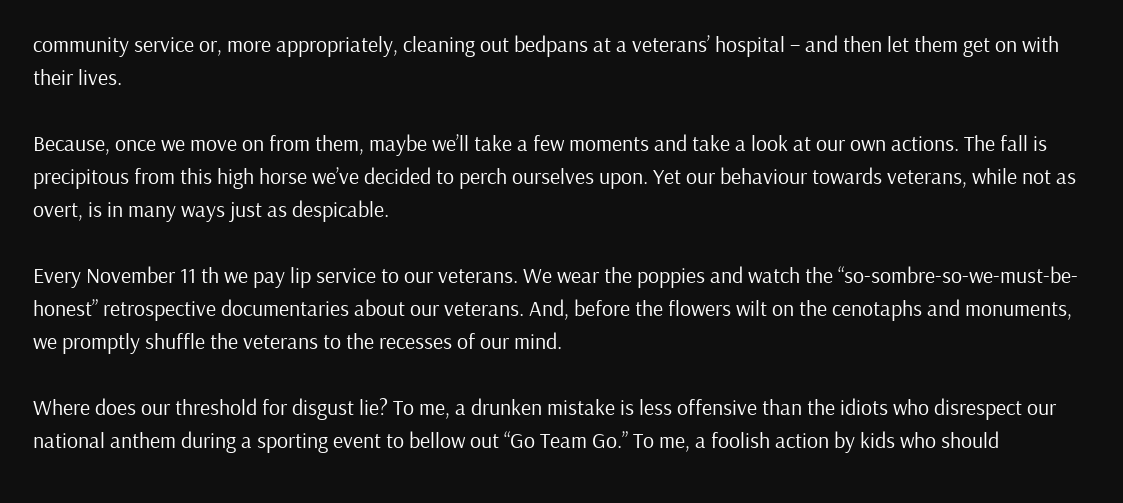community service or, more appropriately, cleaning out bedpans at a veterans’ hospital – and then let them get on with their lives.

Because, once we move on from them, maybe we’ll take a few moments and take a look at our own actions. The fall is precipitous from this high horse we’ve decided to perch ourselves upon. Yet our behaviour towards veterans, while not as overt, is in many ways just as despicable.

Every November 11 th we pay lip service to our veterans. We wear the poppies and watch the “so-sombre-so-we-must-be-honest” retrospective documentaries about our veterans. And, before the flowers wilt on the cenotaphs and monuments, we promptly shuffle the veterans to the recesses of our mind.

Where does our threshold for disgust lie? To me, a drunken mistake is less offensive than the idiots who disrespect our national anthem during a sporting event to bellow out “Go Team Go.” To me, a foolish action by kids who should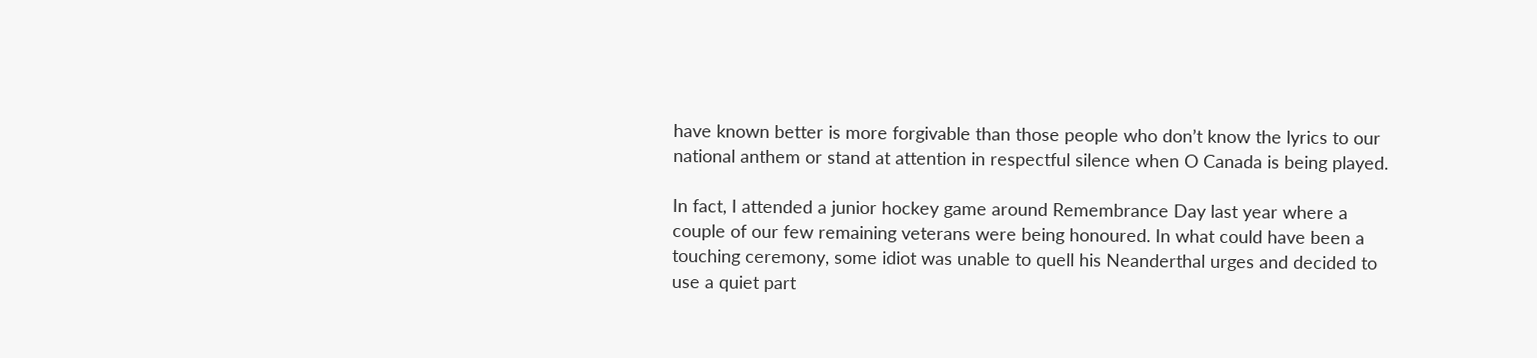have known better is more forgivable than those people who don’t know the lyrics to our national anthem or stand at attention in respectful silence when O Canada is being played.

In fact, I attended a junior hockey game around Remembrance Day last year where a couple of our few remaining veterans were being honoured. In what could have been a touching ceremony, some idiot was unable to quell his Neanderthal urges and decided to use a quiet part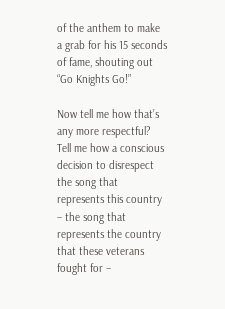of the anthem to make a grab for his 15 seconds of fame, shouting out “Go Knights Go!”

Now tell me how that’s any more respectful? Tell me how a conscious decision to disrespect the song that represents this country – the song that represents the country that these veterans fought for –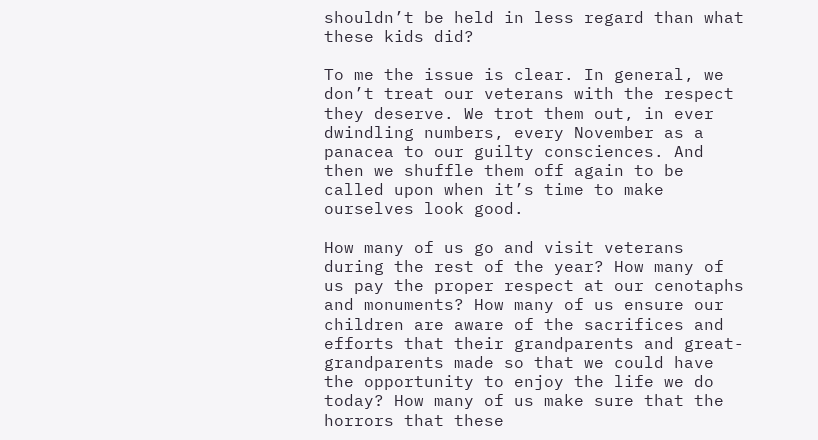shouldn’t be held in less regard than what these kids did?

To me the issue is clear. In general, we don’t treat our veterans with the respect they deserve. We trot them out, in ever dwindling numbers, every November as a panacea to our guilty consciences. And then we shuffle them off again to be called upon when it’s time to make ourselves look good.

How many of us go and visit veterans during the rest of the year? How many of us pay the proper respect at our cenotaphs and monuments? How many of us ensure our children are aware of the sacrifices and efforts that their grandparents and great-grandparents made so that we could have the opportunity to enjoy the life we do today? How many of us make sure that the horrors that these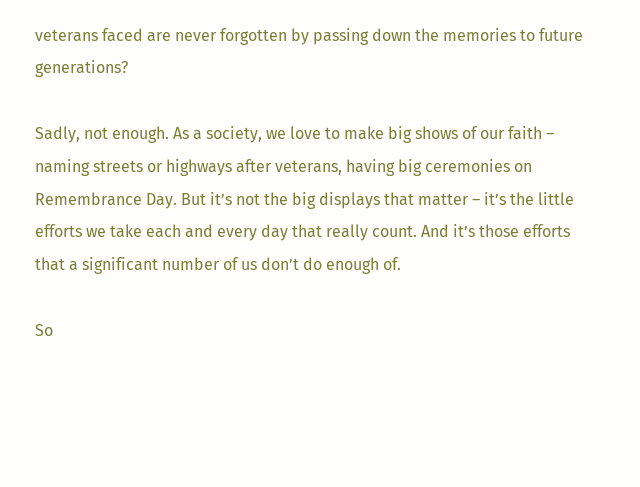veterans faced are never forgotten by passing down the memories to future generations?

Sadly, not enough. As a society, we love to make big shows of our faith – naming streets or highways after veterans, having big ceremonies on Remembrance Day. But it’s not the big displays that matter – it’s the little efforts we take each and every day that really count. And it’s those efforts that a significant number of us don’t do enough of.

So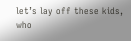let’s lay off these kids, who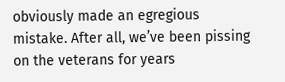obviously made an egregious mistake. After all, we’ve been pissing on the veterans for years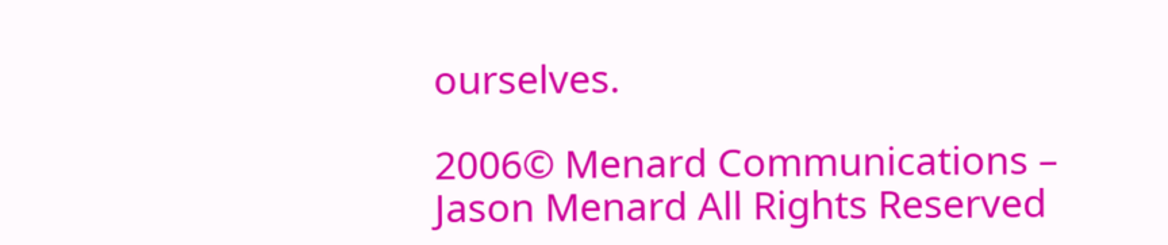ourselves.

2006© Menard Communications – Jason Menard All Rights Reserved